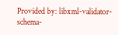Provided by: libxml-validator-schema-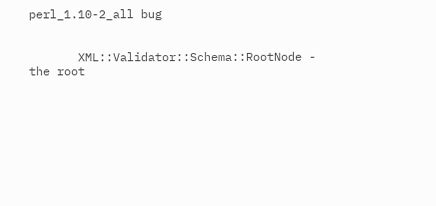perl_1.10-2_all bug


       XML::Validator::Schema::RootNode - the root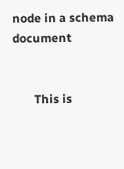node in a schema document


       This is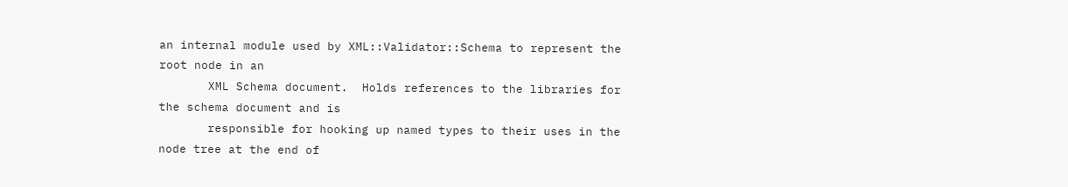an internal module used by XML::Validator::Schema to represent the root node in an
       XML Schema document.  Holds references to the libraries for the schema document and is
       responsible for hooking up named types to their uses in the node tree at the end of